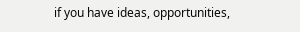if you have ideas, opportunities,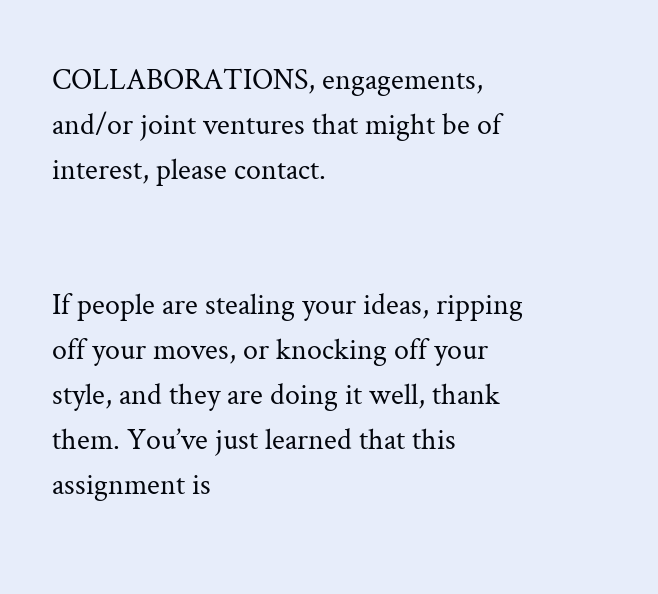COLLABORATIONS, engagements, and/or joint ventures that might be of interest, please contact.


If people are stealing your ideas, ripping off your moves, or knocking off your style, and they are doing it well, thank them. You’ve just learned that this assignment is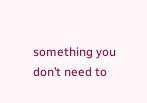something you don’t need to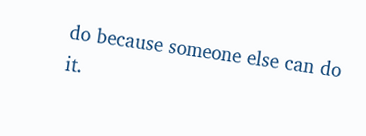do because someone else can do it.